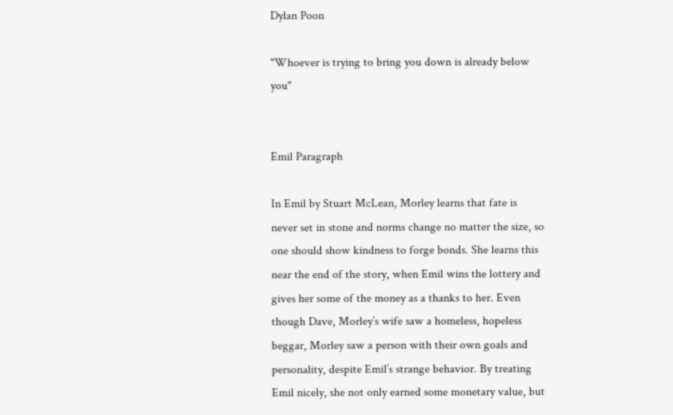Dylan Poon

"Whoever is trying to bring you down is already below you"


Emil Paragraph

In Emil by Stuart McLean, Morley learns that fate is never set in stone and norms change no matter the size, so one should show kindness to forge bonds. She learns this near the end of the story, when Emil wins the lottery and gives her some of the money as a thanks to her. Even though Dave, Morley’s wife saw a homeless, hopeless beggar, Morley saw a person with their own goals and personality, despite Emil’s strange behavior. By treating Emil nicely, she not only earned some monetary value, but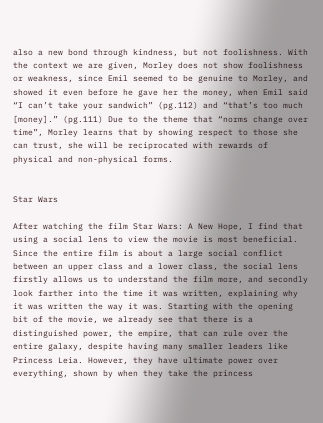also a new bond through kindness, but not foolishness. With the context we are given, Morley does not show foolishness or weakness, since Emil seemed to be genuine to Morley, and showed it even before he gave her the money, when Emil said “I can’t take your sandwich” (pg.112) and “that’s too much [money].” (pg.111) Due to the theme that “norms change over time”, Morley learns that by showing respect to those she can trust, she will be reciprocated with rewards of physical and non-physical forms.


Star Wars

After watching the film Star Wars: A New Hope, I find that using a social lens to view the movie is most beneficial. Since the entire film is about a large social conflict between an upper class and a lower class, the social lens firstly allows us to understand the film more, and secondly look farther into the time it was written, explaining why it was written the way it was. Starting with the opening bit of the movie, we already see that there is a distinguished power, the empire, that can rule over the entire galaxy, despite having many smaller leaders like Princess Leia. However, they have ultimate power over everything, shown by when they take the princess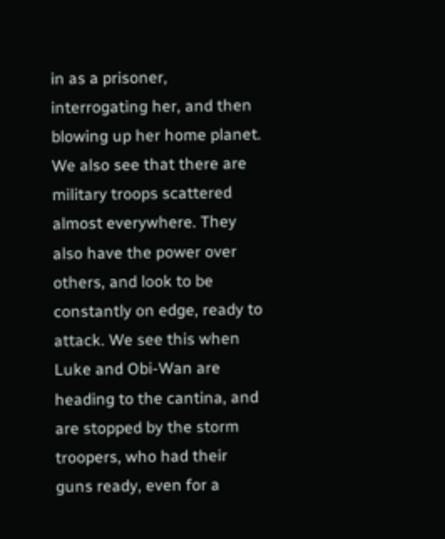in as a prisoner, interrogating her, and then blowing up her home planet. We also see that there are military troops scattered almost everywhere. They also have the power over others, and look to be constantly on edge, ready to attack. We see this when Luke and Obi-Wan are heading to the cantina, and are stopped by the storm troopers, who had their guns ready, even for a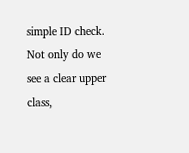simple ID check. Not only do we see a clear upper class,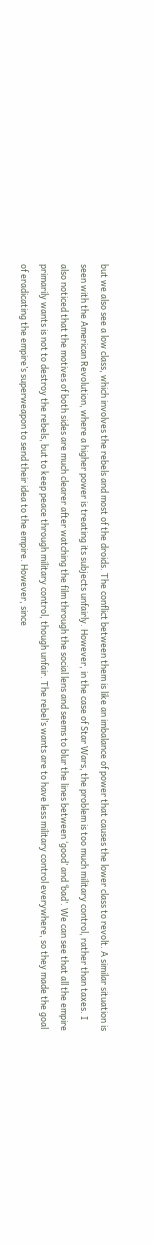but we also see a low class, which involves the rebels and most of the droids. The conflict between them is like an imbalance of power that causes the lower class to revolt. A similar situation is seen with the American Revolution, where a higher power is treating its subjects unfairly. However, in the case of Star Wars, the problem is too much military control, rather than taxes. I also noticed that the motives of both sides are much clearer after watching the film through the social lens and seems to blur the lines between ‘good’ and ‘bad’. We can see that all the empire primarily wants is not to destroy the rebels, but to keep peace through military control, though unfair. The rebel’s wants are to have less military control everywhere, so they made the goal of eradicating the empire’s superweapon to send their idea to the empire. However, since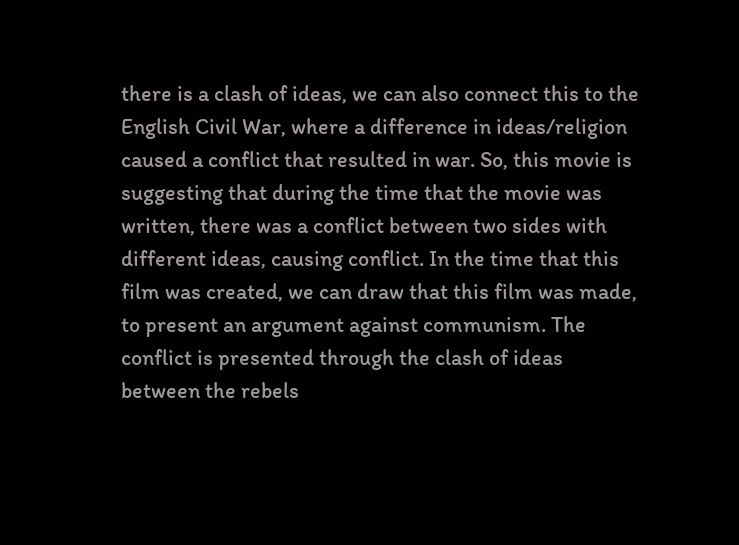there is a clash of ideas, we can also connect this to the English Civil War, where a difference in ideas/religion caused a conflict that resulted in war. So, this movie is suggesting that during the time that the movie was written, there was a conflict between two sides with different ideas, causing conflict. In the time that this film was created, we can draw that this film was made, to present an argument against communism. The conflict is presented through the clash of ideas between the rebels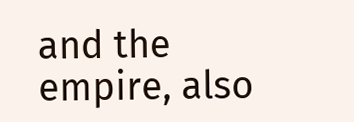and the empire, also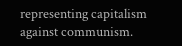representing capitalism against communism.